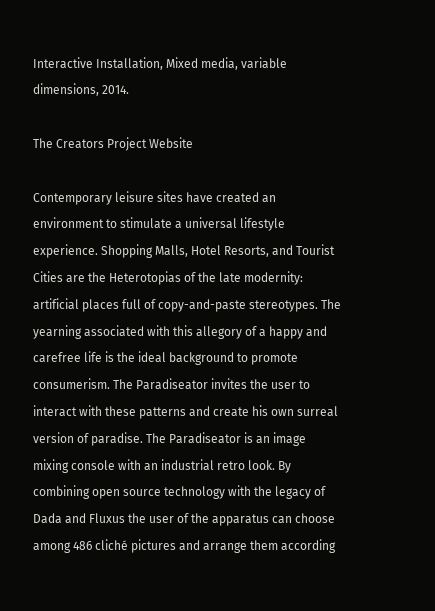Interactive Installation, Mixed media, variable dimensions, 2014.

The Creators Project Website

Contemporary leisure sites have created an environment to stimulate a universal lifestyle experience. Shopping Malls, Hotel Resorts, and Tourist Cities are the Heterotopias of the late modernity: artificial places full of copy-and-paste stereotypes. The yearning associated with this allegory of a happy and carefree life is the ideal background to promote consumerism. The Paradiseator invites the user to interact with these patterns and create his own surreal version of paradise. The Paradiseator is an image mixing console with an industrial retro look. By combining open source technology with the legacy of Dada and Fluxus the user of the apparatus can choose among 486 cliché pictures and arrange them according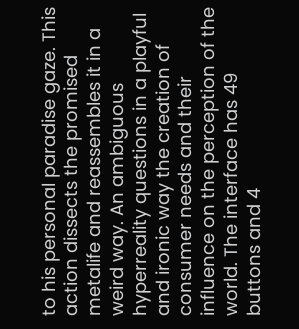to his personal paradise gaze. This action dissects the promised metalife and reassembles it in a weird way. An ambiguous hyperreality questions in a playful and ironic way the creation of consumer needs and their influence on the perception of the world. The interface has 49 buttons and 4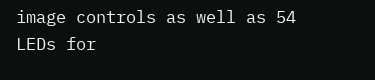image controls as well as 54 LEDs for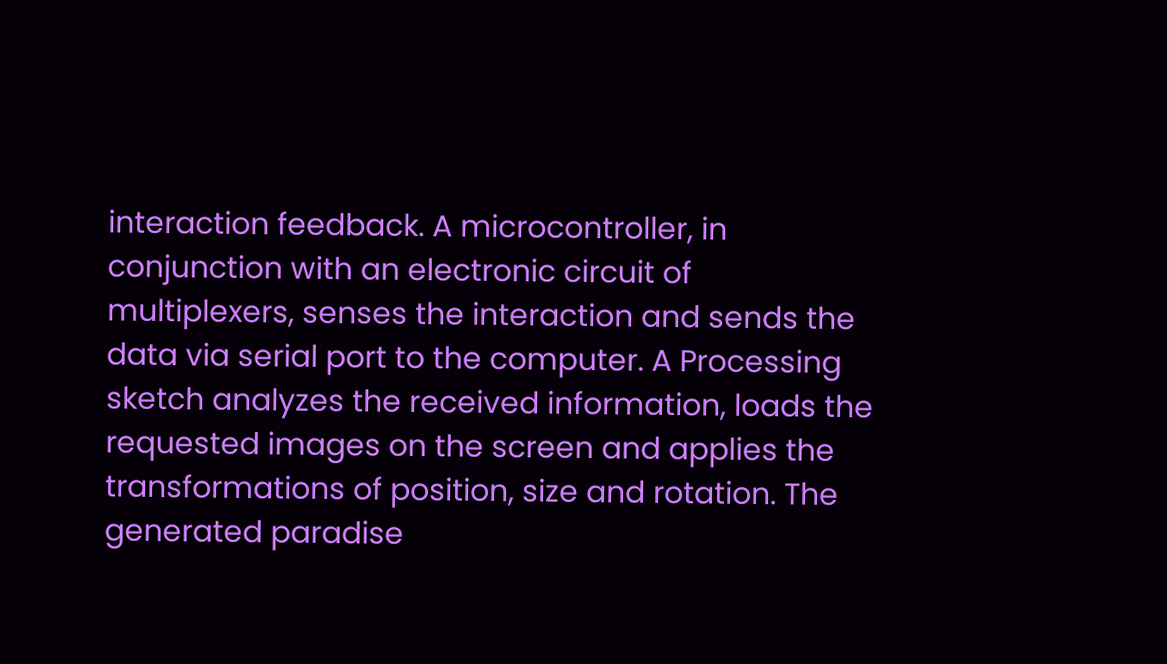interaction feedback. A microcontroller, in conjunction with an electronic circuit of multiplexers, senses the interaction and sends the data via serial port to the computer. A Processing sketch analyzes the received information, loads the requested images on the screen and applies the transformations of position, size and rotation. The generated paradise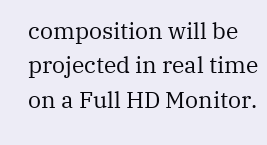composition will be projected in real time on a Full HD Monitor.